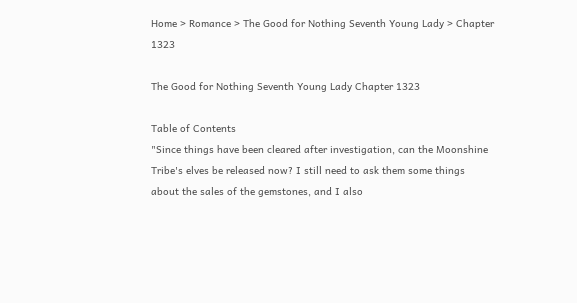Home > Romance > The Good for Nothing Seventh Young Lady > Chapter 1323

The Good for Nothing Seventh Young Lady Chapter 1323

Table of Contents
"Since things have been cleared after investigation, can the Moonshine Tribe's elves be released now? I still need to ask them some things about the sales of the gemstones, and I also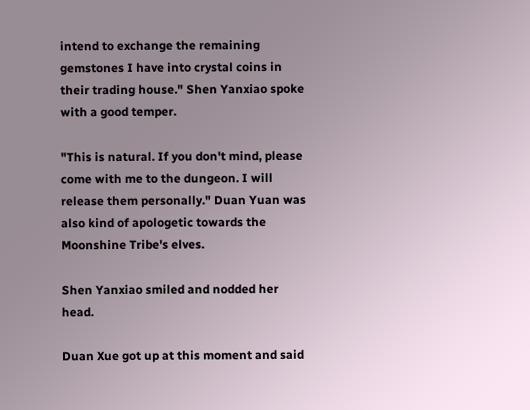intend to exchange the remaining gemstones I have into crystal coins in their trading house." Shen Yanxiao spoke with a good temper.

"This is natural. If you don't mind, please come with me to the dungeon. I will release them personally." Duan Yuan was also kind of apologetic towards the Moonshine Tribe's elves.

Shen Yanxiao smiled and nodded her head.

Duan Xue got up at this moment and said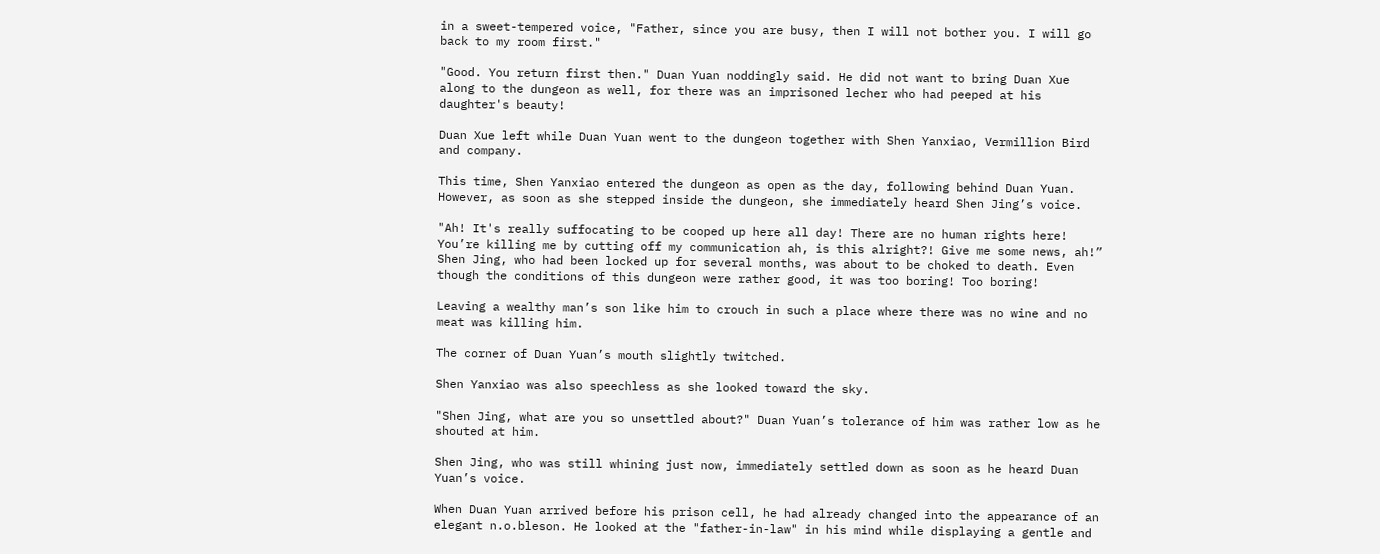in a sweet-tempered voice, "Father, since you are busy, then I will not bother you. I will go back to my room first."

"Good. You return first then." Duan Yuan noddingly said. He did not want to bring Duan Xue along to the dungeon as well, for there was an imprisoned lecher who had peeped at his daughter's beauty!

Duan Xue left while Duan Yuan went to the dungeon together with Shen Yanxiao, Vermillion Bird and company.

This time, Shen Yanxiao entered the dungeon as open as the day, following behind Duan Yuan. However, as soon as she stepped inside the dungeon, she immediately heard Shen Jing’s voice.

"Ah! It's really suffocating to be cooped up here all day! There are no human rights here! You’re killing me by cutting off my communication ah, is this alright?! Give me some news, ah!” Shen Jing, who had been locked up for several months, was about to be choked to death. Even though the conditions of this dungeon were rather good, it was too boring! Too boring!

Leaving a wealthy man’s son like him to crouch in such a place where there was no wine and no meat was killing him.

The corner of Duan Yuan’s mouth slightly twitched.

Shen Yanxiao was also speechless as she looked toward the sky.

"Shen Jing, what are you so unsettled about?" Duan Yuan’s tolerance of him was rather low as he shouted at him.

Shen Jing, who was still whining just now, immediately settled down as soon as he heard Duan Yuan’s voice.

When Duan Yuan arrived before his prison cell, he had already changed into the appearance of an elegant n.o.bleson. He looked at the "father-in-law" in his mind while displaying a gentle and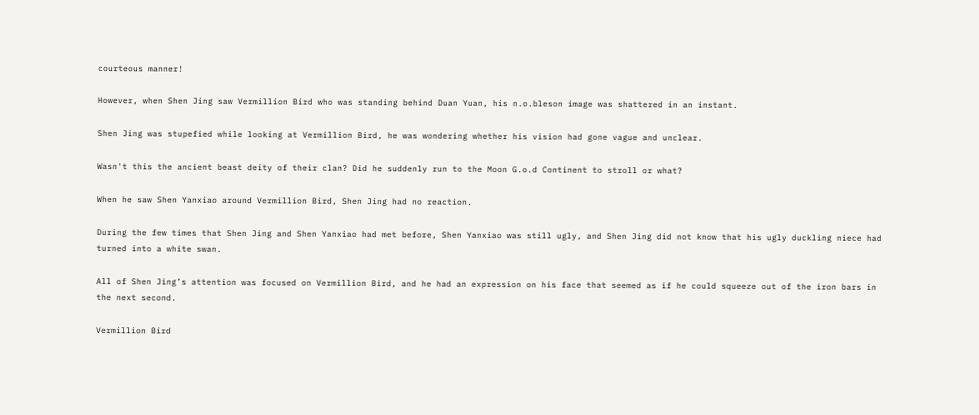courteous manner!

However, when Shen Jing saw Vermillion Bird who was standing behind Duan Yuan, his n.o.bleson image was shattered in an instant.

Shen Jing was stupefied while looking at Vermillion Bird, he was wondering whether his vision had gone vague and unclear.

Wasn't this the ancient beast deity of their clan? Did he suddenly run to the Moon G.o.d Continent to stroll or what?

When he saw Shen Yanxiao around Vermillion Bird, Shen Jing had no reaction.

During the few times that Shen Jing and Shen Yanxiao had met before, Shen Yanxiao was still ugly, and Shen Jing did not know that his ugly duckling niece had turned into a white swan.

All of Shen Jing’s attention was focused on Vermillion Bird, and he had an expression on his face that seemed as if he could squeeze out of the iron bars in the next second.

Vermillion Bird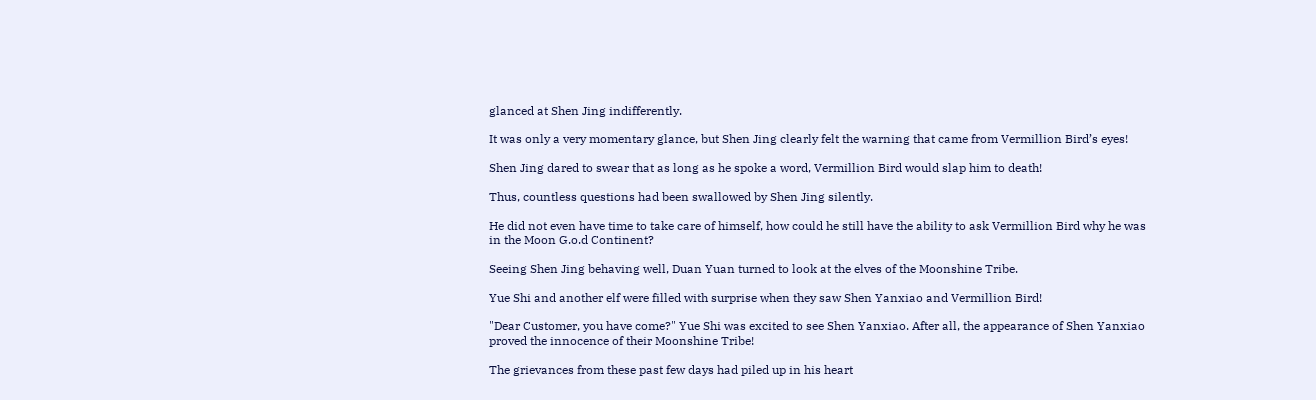glanced at Shen Jing indifferently.

It was only a very momentary glance, but Shen Jing clearly felt the warning that came from Vermillion Bird’s eyes!

Shen Jing dared to swear that as long as he spoke a word, Vermillion Bird would slap him to death!

Thus, countless questions had been swallowed by Shen Jing silently.

He did not even have time to take care of himself, how could he still have the ability to ask Vermillion Bird why he was in the Moon G.o.d Continent?

Seeing Shen Jing behaving well, Duan Yuan turned to look at the elves of the Moonshine Tribe.

Yue Shi and another elf were filled with surprise when they saw Shen Yanxiao and Vermillion Bird!

"Dear Customer, you have come?" Yue Shi was excited to see Shen Yanxiao. After all, the appearance of Shen Yanxiao proved the innocence of their Moonshine Tribe!

The grievances from these past few days had piled up in his heart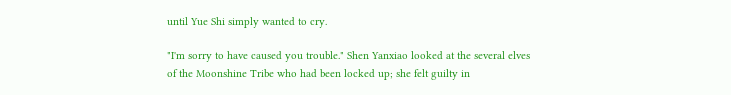until Yue Shi simply wanted to cry.

"I'm sorry to have caused you trouble." Shen Yanxiao looked at the several elves of the Moonshine Tribe who had been locked up; she felt guilty in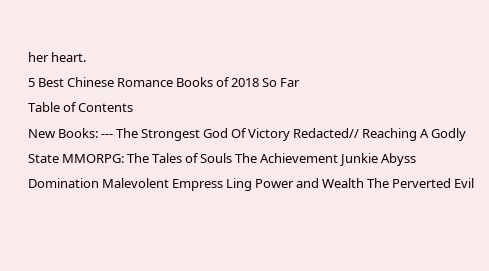her heart.
5 Best Chinese Romance Books of 2018 So Far
Table of Contents
New Books: --- The Strongest God Of Victory Redacted// Reaching A Godly State MMORPG: The Tales of Souls The Achievement Junkie Abyss Domination Malevolent Empress Ling Power and Wealth The Perverted Evil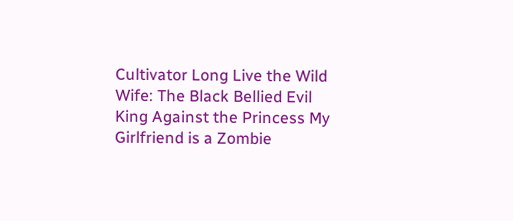Cultivator Long Live the Wild Wife: The Black Bellied Evil King Against the Princess My Girlfriend is a Zombie